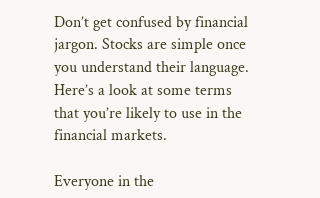Don’t get confused by financial jargon. Stocks are simple once you understand their language. Here’s a look at some terms that you’re likely to use in the financial markets.

Everyone in the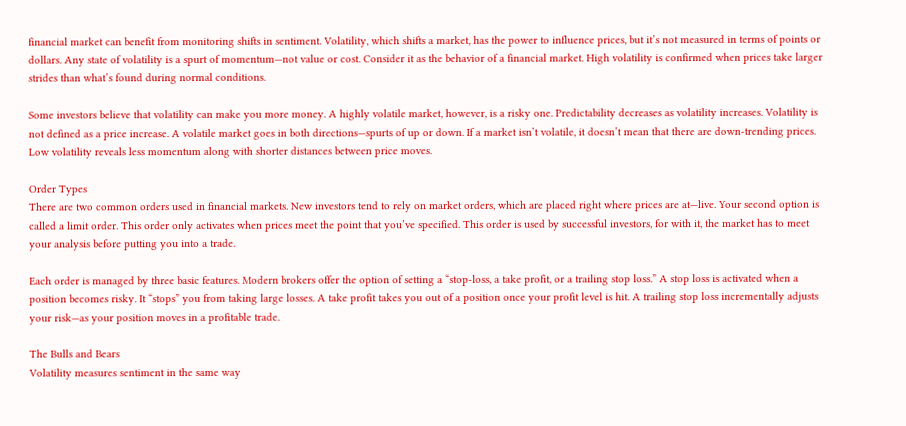financial market can benefit from monitoring shifts in sentiment. Volatility, which shifts a market, has the power to influence prices, but it’s not measured in terms of points or dollars. Any state of volatility is a spurt of momentum—not value or cost. Consider it as the behavior of a financial market. High volatility is confirmed when prices take larger strides than what’s found during normal conditions.

Some investors believe that volatility can make you more money. A highly volatile market, however, is a risky one. Predictability decreases as volatility increases. Volatility is not defined as a price increase. A volatile market goes in both directions—spurts of up or down. If a market isn’t volatile, it doesn’t mean that there are down-trending prices. Low volatility reveals less momentum along with shorter distances between price moves.

Order Types
There are two common orders used in financial markets. New investors tend to rely on market orders, which are placed right where prices are at—live. Your second option is called a limit order. This order only activates when prices meet the point that you’ve specified. This order is used by successful investors, for with it, the market has to meet your analysis before putting you into a trade.

Each order is managed by three basic features. Modern brokers offer the option of setting a “stop-loss, a take profit, or a trailing stop loss.” A stop loss is activated when a position becomes risky. It “stops” you from taking large losses. A take profit takes you out of a position once your profit level is hit. A trailing stop loss incrementally adjusts your risk—as your position moves in a profitable trade.

The Bulls and Bears
Volatility measures sentiment in the same way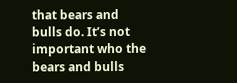that bears and bulls do. It’s not important who the bears and bulls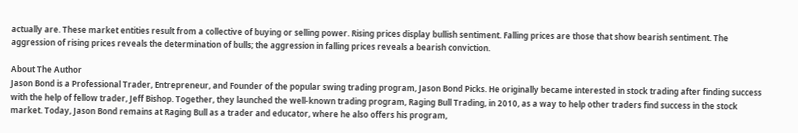actually are. These market entities result from a collective of buying or selling power. Rising prices display bullish sentiment. Falling prices are those that show bearish sentiment. The aggression of rising prices reveals the determination of bulls; the aggression in falling prices reveals a bearish conviction.

About The Author
Jason Bond is a Professional Trader, Entrepreneur, and Founder of the popular swing trading program, Jason Bond Picks. He originally became interested in stock trading after finding success with the help of fellow trader, Jeff Bishop. Together, they launched the well-known trading program, Raging Bull Trading, in 2010, as a way to help other traders find success in the stock market. Today, Jason Bond remains at Raging Bull as a trader and educator, where he also offers his program,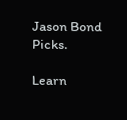Jason Bond Picks.

Learn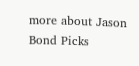more about Jason Bond Picks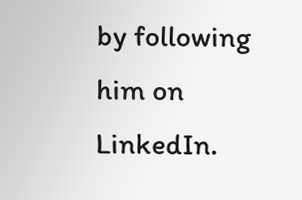by following him on LinkedIn.